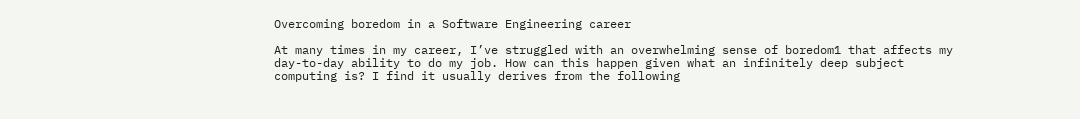Overcoming boredom in a Software Engineering career

At many times in my career, I’ve struggled with an overwhelming sense of boredom1 that affects my day-to-day ability to do my job. How can this happen given what an infinitely deep subject computing is? I find it usually derives from the following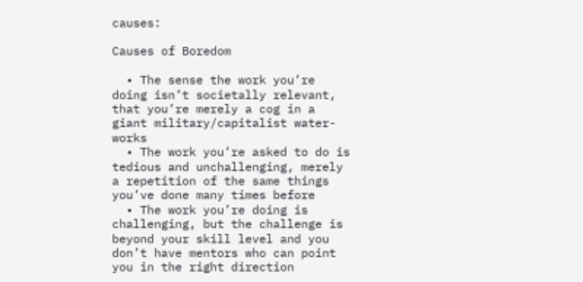causes:

Causes of Boredom

  • The sense the work you’re doing isn’t societally relevant, that you’re merely a cog in a giant military/capitalist water-works
  • The work you’re asked to do is tedious and unchallenging, merely a repetition of the same things you’ve done many times before
  • The work you’re doing is challenging, but the challenge is beyond your skill level and you don’t have mentors who can point you in the right direction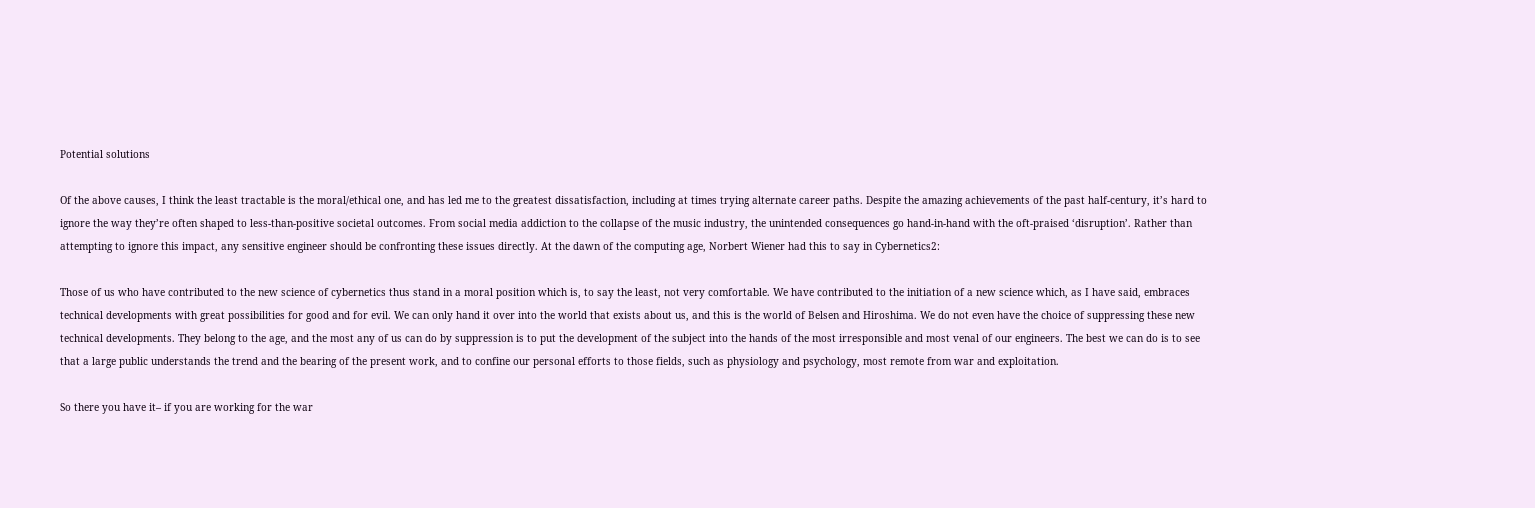Potential solutions

Of the above causes, I think the least tractable is the moral/ethical one, and has led me to the greatest dissatisfaction, including at times trying alternate career paths. Despite the amazing achievements of the past half-century, it’s hard to ignore the way they’re often shaped to less-than-positive societal outcomes. From social media addiction to the collapse of the music industry, the unintended consequences go hand-in-hand with the oft-praised ‘disruption’. Rather than attempting to ignore this impact, any sensitive engineer should be confronting these issues directly. At the dawn of the computing age, Norbert Wiener had this to say in Cybernetics2:

Those of us who have contributed to the new science of cybernetics thus stand in a moral position which is, to say the least, not very comfortable. We have contributed to the initiation of a new science which, as I have said, embraces technical developments with great possibilities for good and for evil. We can only hand it over into the world that exists about us, and this is the world of Belsen and Hiroshima. We do not even have the choice of suppressing these new technical developments. They belong to the age, and the most any of us can do by suppression is to put the development of the subject into the hands of the most irresponsible and most venal of our engineers. The best we can do is to see that a large public understands the trend and the bearing of the present work, and to confine our personal efforts to those fields, such as physiology and psychology, most remote from war and exploitation.

So there you have it– if you are working for the war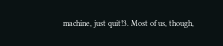machine, just quit!3. Most of us, though,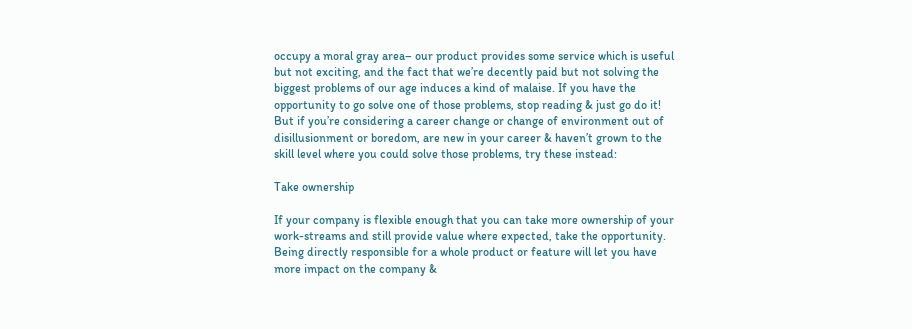occupy a moral gray area– our product provides some service which is useful but not exciting, and the fact that we’re decently paid but not solving the biggest problems of our age induces a kind of malaise. If you have the opportunity to go solve one of those problems, stop reading & just go do it! But if you’re considering a career change or change of environment out of disillusionment or boredom, are new in your career & haven’t grown to the skill level where you could solve those problems, try these instead:

Take ownership

If your company is flexible enough that you can take more ownership of your work-streams and still provide value where expected, take the opportunity. Being directly responsible for a whole product or feature will let you have more impact on the company &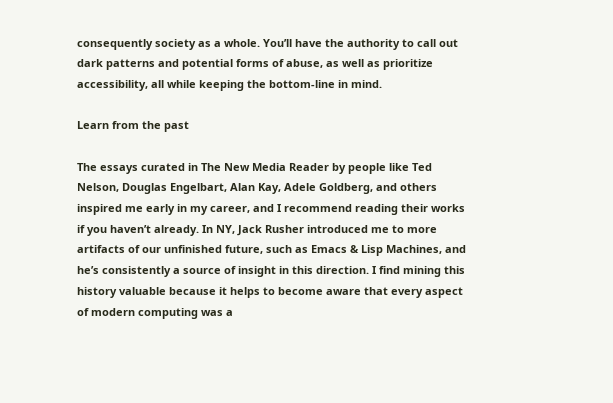consequently society as a whole. You’ll have the authority to call out dark patterns and potential forms of abuse, as well as prioritize accessibility, all while keeping the bottom-line in mind.

Learn from the past

The essays curated in The New Media Reader by people like Ted Nelson, Douglas Engelbart, Alan Kay, Adele Goldberg, and others inspired me early in my career, and I recommend reading their works if you haven’t already. In NY, Jack Rusher introduced me to more artifacts of our unfinished future, such as Emacs & Lisp Machines, and he’s consistently a source of insight in this direction. I find mining this history valuable because it helps to become aware that every aspect of modern computing was a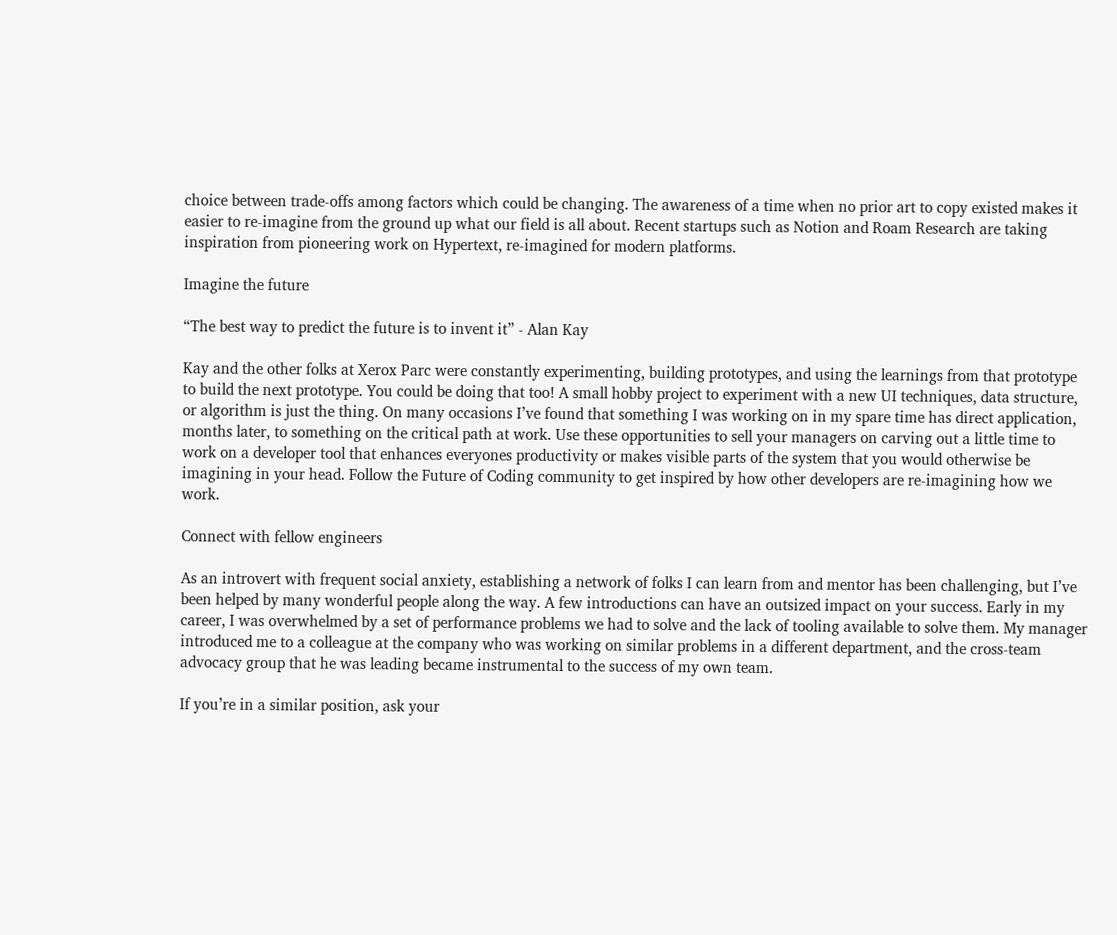choice between trade-offs among factors which could be changing. The awareness of a time when no prior art to copy existed makes it easier to re-imagine from the ground up what our field is all about. Recent startups such as Notion and Roam Research are taking inspiration from pioneering work on Hypertext, re-imagined for modern platforms.

Imagine the future

“The best way to predict the future is to invent it” - Alan Kay

Kay and the other folks at Xerox Parc were constantly experimenting, building prototypes, and using the learnings from that prototype to build the next prototype. You could be doing that too! A small hobby project to experiment with a new UI techniques, data structure, or algorithm is just the thing. On many occasions I’ve found that something I was working on in my spare time has direct application, months later, to something on the critical path at work. Use these opportunities to sell your managers on carving out a little time to work on a developer tool that enhances everyones productivity or makes visible parts of the system that you would otherwise be imagining in your head. Follow the Future of Coding community to get inspired by how other developers are re-imagining how we work.

Connect with fellow engineers

As an introvert with frequent social anxiety, establishing a network of folks I can learn from and mentor has been challenging, but I’ve been helped by many wonderful people along the way. A few introductions can have an outsized impact on your success. Early in my career, I was overwhelmed by a set of performance problems we had to solve and the lack of tooling available to solve them. My manager introduced me to a colleague at the company who was working on similar problems in a different department, and the cross-team advocacy group that he was leading became instrumental to the success of my own team.

If you’re in a similar position, ask your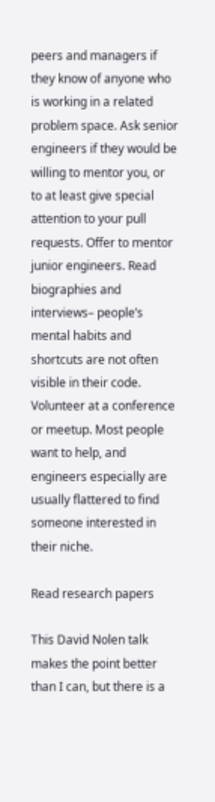peers and managers if they know of anyone who is working in a related problem space. Ask senior engineers if they would be willing to mentor you, or to at least give special attention to your pull requests. Offer to mentor junior engineers. Read biographies and interviews– people’s mental habits and shortcuts are not often visible in their code. Volunteer at a conference or meetup. Most people want to help, and engineers especially are usually flattered to find someone interested in their niche.

Read research papers

This David Nolen talk makes the point better than I can, but there is a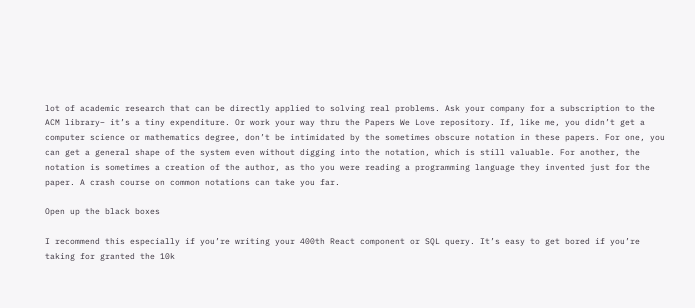lot of academic research that can be directly applied to solving real problems. Ask your company for a subscription to the ACM library– it’s a tiny expenditure. Or work your way thru the Papers We Love repository. If, like me, you didn’t get a computer science or mathematics degree, don’t be intimidated by the sometimes obscure notation in these papers. For one, you can get a general shape of the system even without digging into the notation, which is still valuable. For another, the notation is sometimes a creation of the author, as tho you were reading a programming language they invented just for the paper. A crash course on common notations can take you far.

Open up the black boxes

I recommend this especially if you’re writing your 400th React component or SQL query. It’s easy to get bored if you’re taking for granted the 10k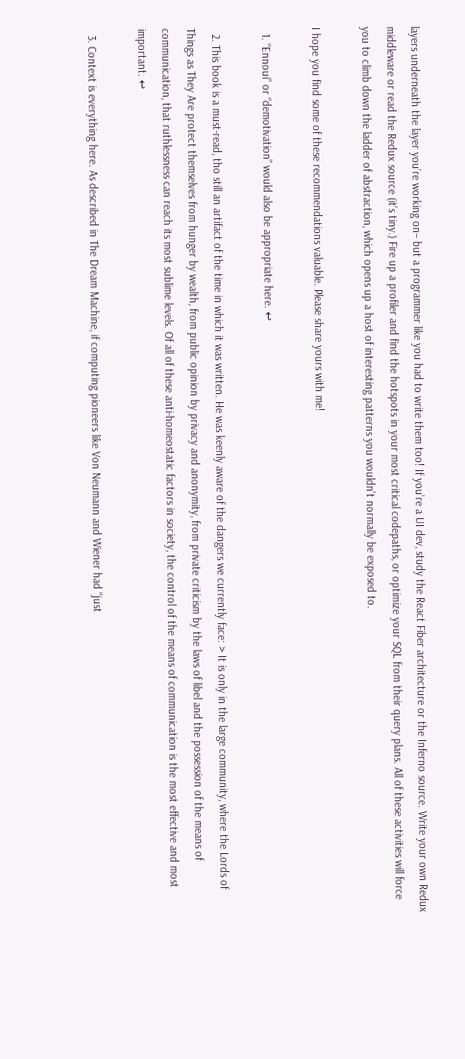layers underneath the layer you’re working on– but a programmer like you had to write them too! If you’re a UI dev, study the React Fiber architecture or the Inferno source. Write your own Redux middleware or read the Redux source (it’s tiny.) Fire up a profiler and find the hotspots in your most critical codepaths, or optimize your SQL from their query plans. All of these activities will force you to climb down the ladder of abstraction, which opens up a host of interesting patterns you wouldn’t normally be exposed to.

I hope you find some of these recommendations valuable. Please share yours with me!

  1. “Ennoui” or “demotivation” would also be appropriate here. ↩

  2. This book is a must-read, tho still an artifact of the time in which it was written. He was keenly aware of the dangers we currently face: > It is only in the large community, where the Lords of Things as They Are protect themselves from hunger by wealth, from public opinion by privacy and anonymity, from private criticism by the laws of libel and the possession of the means of communication, that ruthlessness can reach its most sublime levels. Of all of these anti-homeostatic factors in society, the control of the means of communication is the most effective and most important. ↩

  3. Context is everything here. As described in The Dream Machine, if computing pioneers like Von Neumann and Wiener had “just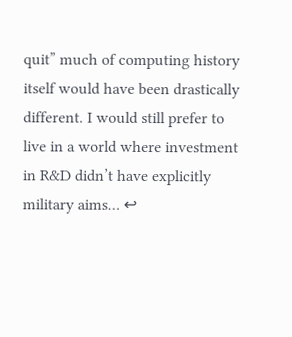quit” much of computing history itself would have been drastically different. I would still prefer to live in a world where investment in R&D didn’t have explicitly military aims… ↩